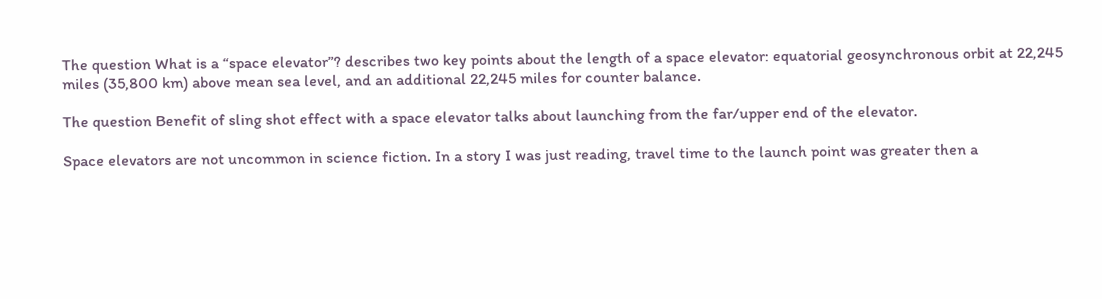The question What is a “space elevator”? describes two key points about the length of a space elevator: equatorial geosynchronous orbit at 22,245 miles (35,800 km) above mean sea level, and an additional 22,245 miles for counter balance.

The question Benefit of sling shot effect with a space elevator talks about launching from the far/upper end of the elevator.

Space elevators are not uncommon in science fiction. In a story I was just reading, travel time to the launch point was greater then a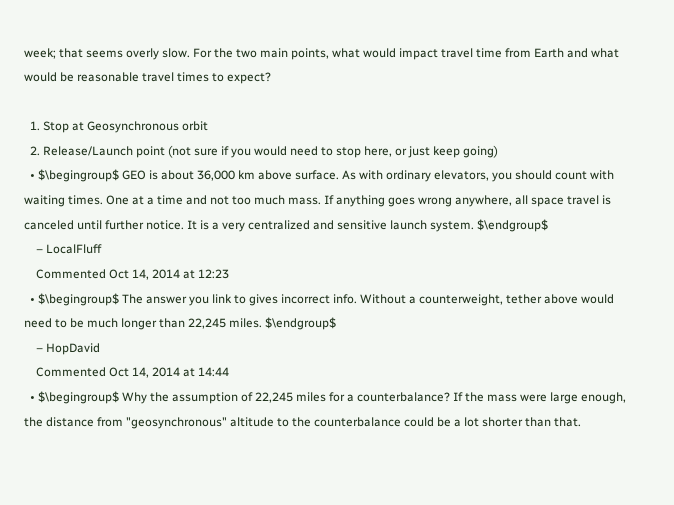week; that seems overly slow. For the two main points, what would impact travel time from Earth and what would be reasonable travel times to expect?

  1. Stop at Geosynchronous orbit
  2. Release/Launch point (not sure if you would need to stop here, or just keep going)
  • $\begingroup$ GEO is about 36,000 km above surface. As with ordinary elevators, you should count with waiting times. One at a time and not too much mass. If anything goes wrong anywhere, all space travel is canceled until further notice. It is a very centralized and sensitive launch system. $\endgroup$
    – LocalFluff
    Commented Oct 14, 2014 at 12:23
  • $\begingroup$ The answer you link to gives incorrect info. Without a counterweight, tether above would need to be much longer than 22,245 miles. $\endgroup$
    – HopDavid
    Commented Oct 14, 2014 at 14:44
  • $\begingroup$ Why the assumption of 22,245 miles for a counterbalance? If the mass were large enough, the distance from "geosynchronous" altitude to the counterbalance could be a lot shorter than that.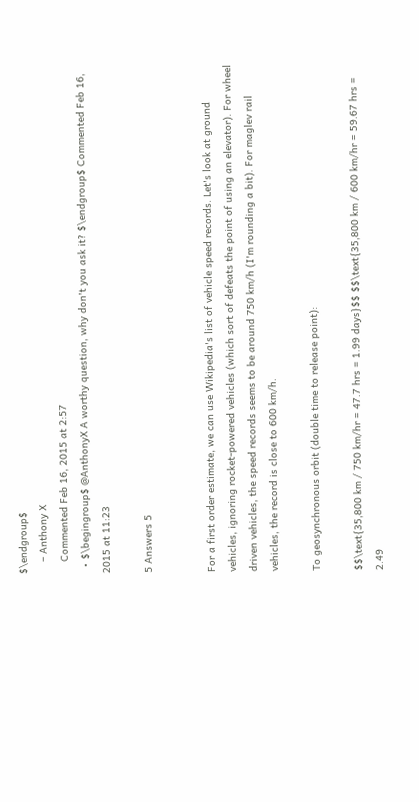$\endgroup$
    – Anthony X
    Commented Feb 16, 2015 at 2:57
  • $\begingroup$ @AnthonyX A worthy question, why don't you ask it? $\endgroup$ Commented Feb 16, 2015 at 11:23

5 Answers 5


For a first order estimate, we can use Wikipedia's list of vehicle speed records. Let's look at ground vehicles, ignoring rocket-powered vehicles (which sort of defeats the point of using an elevator). For wheel driven vehicles, the speed records seems to be around 750 km/h (I'm rounding a bit). For maglev rail vehicles, the record is close to 600 km/h.

To geosynchronous orbit (double time to release point):

$$\text{35,800 km / 750 km/hr = 47.7 hrs = 1.99 days}$$ $$\text{35,800 km / 600 km/hr = 59.67 hrs = 2.49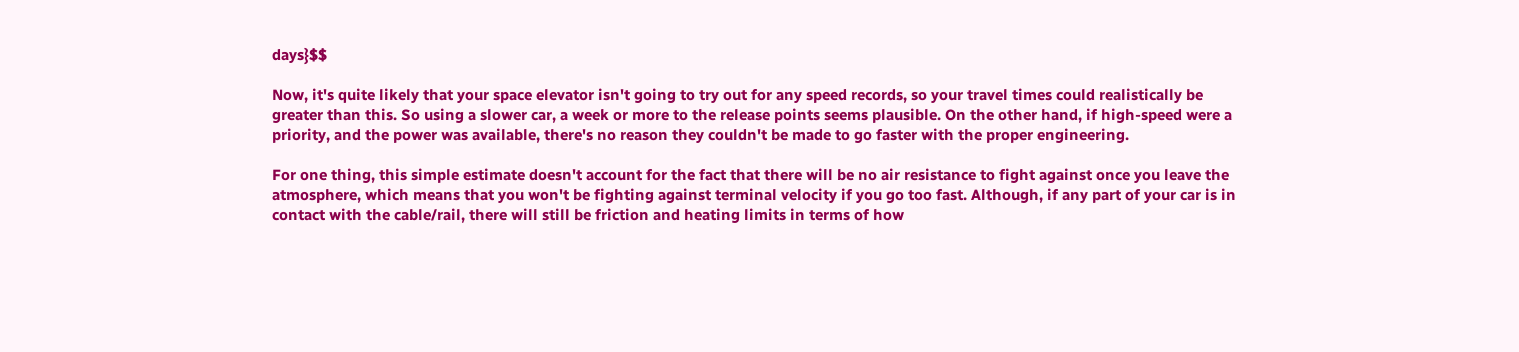days}$$

Now, it's quite likely that your space elevator isn't going to try out for any speed records, so your travel times could realistically be greater than this. So using a slower car, a week or more to the release points seems plausible. On the other hand, if high-speed were a priority, and the power was available, there's no reason they couldn't be made to go faster with the proper engineering.

For one thing, this simple estimate doesn't account for the fact that there will be no air resistance to fight against once you leave the atmosphere, which means that you won't be fighting against terminal velocity if you go too fast. Although, if any part of your car is in contact with the cable/rail, there will still be friction and heating limits in terms of how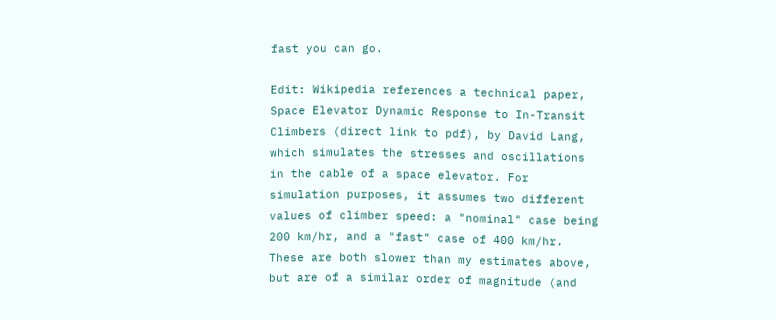fast you can go.

Edit: Wikipedia references a technical paper, Space Elevator Dynamic Response to In-Transit Climbers (direct link to pdf), by David Lang, which simulates the stresses and oscillations in the cable of a space elevator. For simulation purposes, it assumes two different values of climber speed: a "nominal" case being 200 km/hr, and a "fast" case of 400 km/hr. These are both slower than my estimates above, but are of a similar order of magnitude (and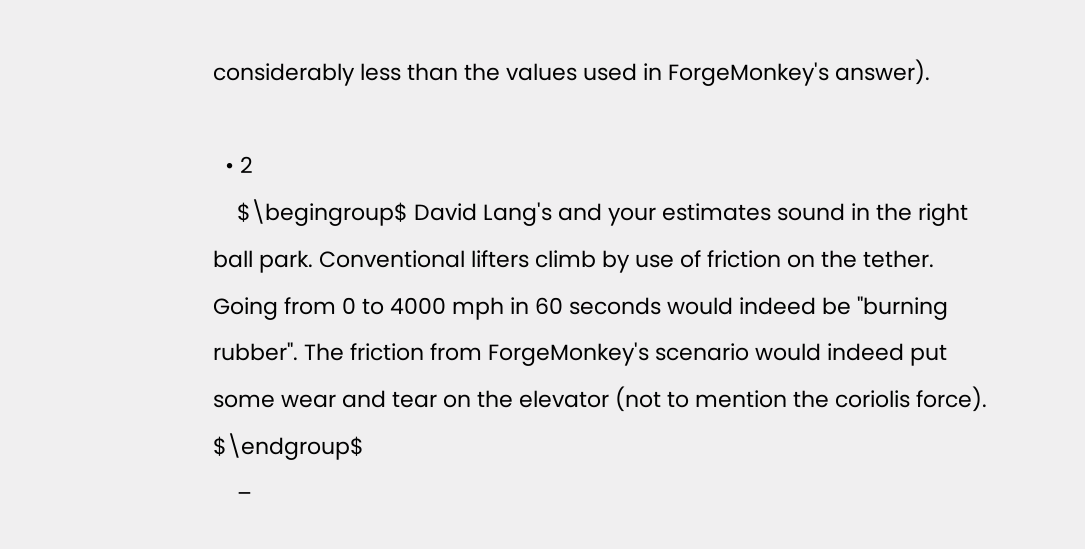considerably less than the values used in ForgeMonkey's answer).

  • 2
    $\begingroup$ David Lang's and your estimates sound in the right ball park. Conventional lifters climb by use of friction on the tether. Going from 0 to 4000 mph in 60 seconds would indeed be "burning rubber". The friction from ForgeMonkey's scenario would indeed put some wear and tear on the elevator (not to mention the coriolis force). $\endgroup$
    –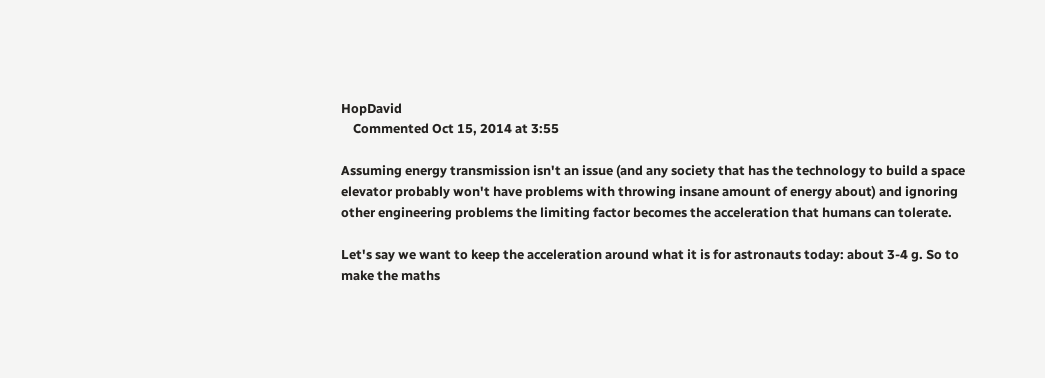HopDavid
    Commented Oct 15, 2014 at 3:55

Assuming energy transmission isn't an issue (and any society that has the technology to build a space elevator probably won't have problems with throwing insane amount of energy about) and ignoring other engineering problems the limiting factor becomes the acceleration that humans can tolerate.

Let's say we want to keep the acceleration around what it is for astronauts today: about 3-4 g. So to make the maths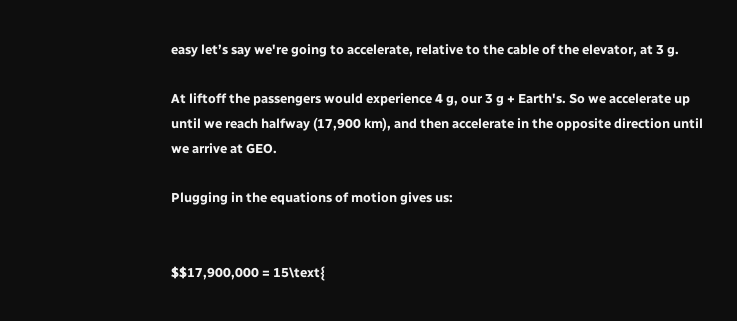easy let’s say we're going to accelerate, relative to the cable of the elevator, at 3 g.

At liftoff the passengers would experience 4 g, our 3 g + Earth's. So we accelerate up until we reach halfway (17,900 km), and then accelerate in the opposite direction until we arrive at GEO.

Plugging in the equations of motion gives us:


$$17,900,000 = 15\text{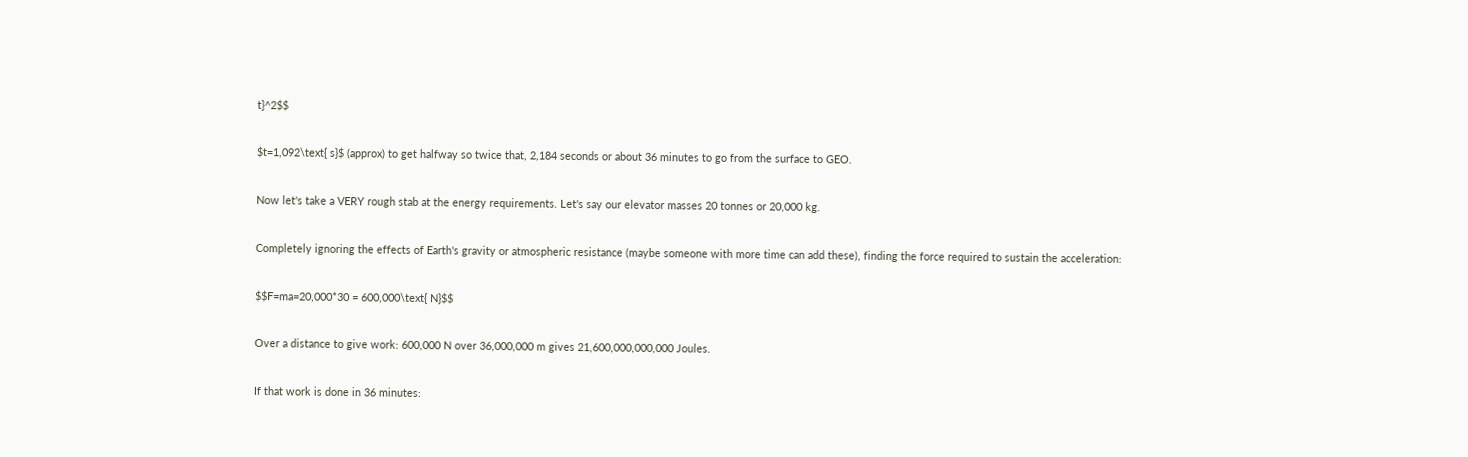t}^2$$

$t=1,092\text{ s}$ (approx) to get halfway so twice that, 2,184 seconds or about 36 minutes to go from the surface to GEO.

Now let's take a VERY rough stab at the energy requirements. Let's say our elevator masses 20 tonnes or 20,000 kg.

Completely ignoring the effects of Earth's gravity or atmospheric resistance (maybe someone with more time can add these), finding the force required to sustain the acceleration:

$$F=ma=20,000*30 = 600,000\text{ N}$$

Over a distance to give work: 600,000 N over 36,000,000 m gives 21,600,000,000,000 Joules.

If that work is done in 36 minutes: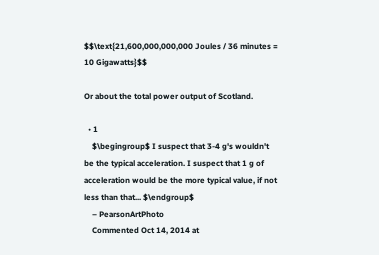$$\text{21,600,000,000,000 Joules / 36 minutes = 10 Gigawatts}$$

Or about the total power output of Scotland.

  • 1
    $\begingroup$ I suspect that 3-4 g's wouldn't be the typical acceleration. I suspect that 1 g of acceleration would be the more typical value, if not less than that... $\endgroup$
    – PearsonArtPhoto
    Commented Oct 14, 2014 at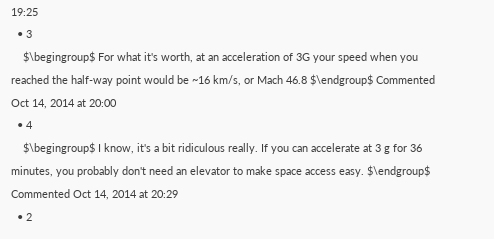19:25
  • 3
    $\begingroup$ For what it's worth, at an acceleration of 3G your speed when you reached the half-way point would be ~16 km/s, or Mach 46.8 $\endgroup$ Commented Oct 14, 2014 at 20:00
  • 4
    $\begingroup$ I know, it's a bit ridiculous really. If you can accelerate at 3 g for 36 minutes, you probably don't need an elevator to make space access easy. $\endgroup$ Commented Oct 14, 2014 at 20:29
  • 2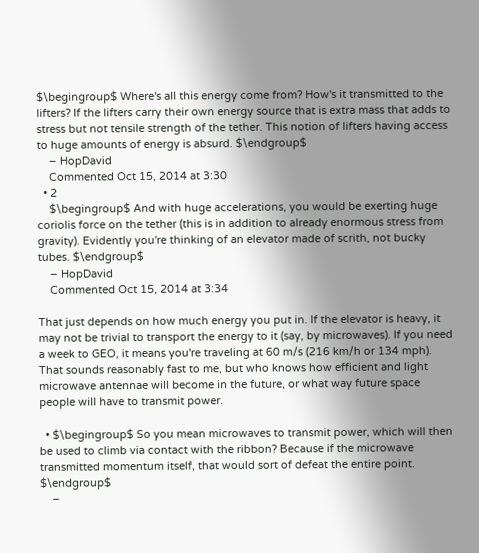$\begingroup$ Where's all this energy come from? How's it transmitted to the lifters? If the lifters carry their own energy source that is extra mass that adds to stress but not tensile strength of the tether. This notion of lifters having access to huge amounts of energy is absurd. $\endgroup$
    – HopDavid
    Commented Oct 15, 2014 at 3:30
  • 2
    $\begingroup$ And with huge accelerations, you would be exerting huge coriolis force on the tether (this is in addition to already enormous stress from gravity). Evidently you're thinking of an elevator made of scrith, not bucky tubes. $\endgroup$
    – HopDavid
    Commented Oct 15, 2014 at 3:34

That just depends on how much energy you put in. If the elevator is heavy, it may not be trivial to transport the energy to it (say, by microwaves). If you need a week to GEO, it means you're traveling at 60 m/s (216 km/h or 134 mph). That sounds reasonably fast to me, but who knows how efficient and light microwave antennae will become in the future, or what way future space people will have to transmit power.

  • $\begingroup$ So you mean microwaves to transmit power, which will then be used to climb via contact with the ribbon? Because if the microwave transmitted momentum itself, that would sort of defeat the entire point. $\endgroup$
    –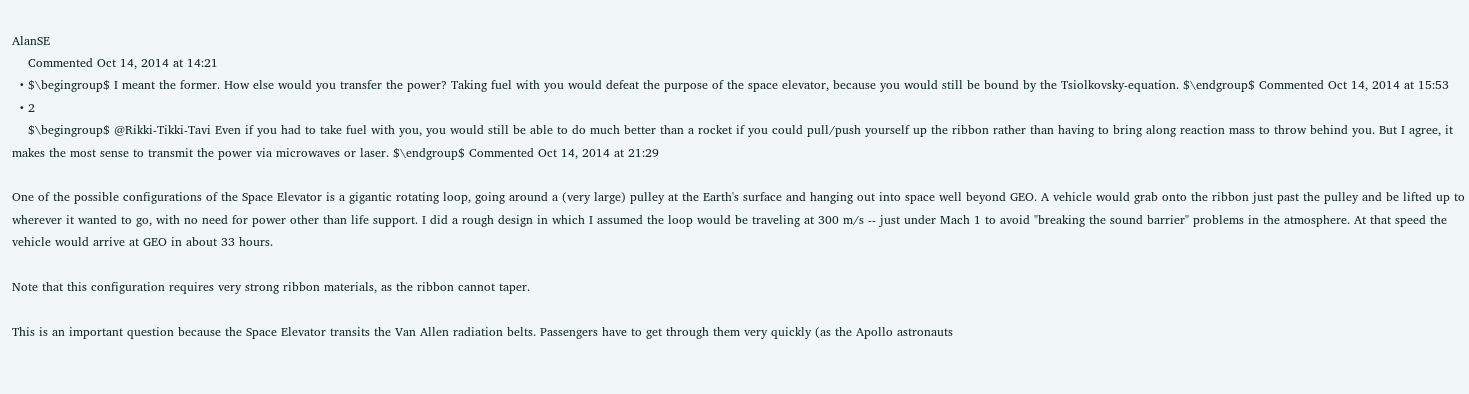AlanSE
    Commented Oct 14, 2014 at 14:21
  • $\begingroup$ I meant the former. How else would you transfer the power? Taking fuel with you would defeat the purpose of the space elevator, because you would still be bound by the Tsiolkovsky-equation. $\endgroup$ Commented Oct 14, 2014 at 15:53
  • 2
    $\begingroup$ @Rikki-Tikki-Tavi Even if you had to take fuel with you, you would still be able to do much better than a rocket if you could pull/push yourself up the ribbon rather than having to bring along reaction mass to throw behind you. But I agree, it makes the most sense to transmit the power via microwaves or laser. $\endgroup$ Commented Oct 14, 2014 at 21:29

One of the possible configurations of the Space Elevator is a gigantic rotating loop, going around a (very large) pulley at the Earth's surface and hanging out into space well beyond GEO. A vehicle would grab onto the ribbon just past the pulley and be lifted up to wherever it wanted to go, with no need for power other than life support. I did a rough design in which I assumed the loop would be traveling at 300 m/s -- just under Mach 1 to avoid "breaking the sound barrier" problems in the atmosphere. At that speed the vehicle would arrive at GEO in about 33 hours.

Note that this configuration requires very strong ribbon materials, as the ribbon cannot taper.

This is an important question because the Space Elevator transits the Van Allen radiation belts. Passengers have to get through them very quickly (as the Apollo astronauts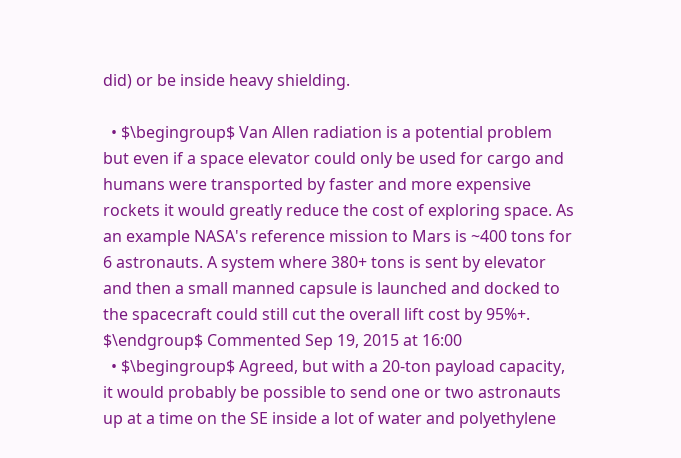did) or be inside heavy shielding.

  • $\begingroup$ Van Allen radiation is a potential problem but even if a space elevator could only be used for cargo and humans were transported by faster and more expensive rockets it would greatly reduce the cost of exploring space. As an example NASA's reference mission to Mars is ~400 tons for 6 astronauts. A system where 380+ tons is sent by elevator and then a small manned capsule is launched and docked to the spacecraft could still cut the overall lift cost by 95%+. $\endgroup$ Commented Sep 19, 2015 at 16:00
  • $\begingroup$ Agreed, but with a 20-ton payload capacity, it would probably be possible to send one or two astronauts up at a time on the SE inside a lot of water and polyethylene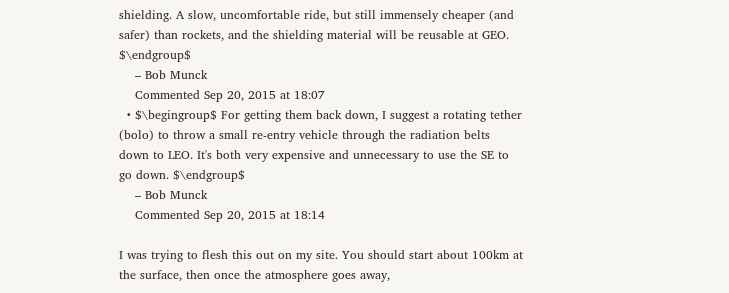shielding. A slow, uncomfortable ride, but still immensely cheaper (and safer) than rockets, and the shielding material will be reusable at GEO. $\endgroup$
    – Bob Munck
    Commented Sep 20, 2015 at 18:07
  • $\begingroup$ For getting them back down, I suggest a rotating tether (bolo) to throw a small re-entry vehicle through the radiation belts down to LEO. It's both very expensive and unnecessary to use the SE to go down. $\endgroup$
    – Bob Munck
    Commented Sep 20, 2015 at 18:14

I was trying to flesh this out on my site. You should start about 100km at the surface, then once the atmosphere goes away,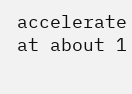accelerate at about 1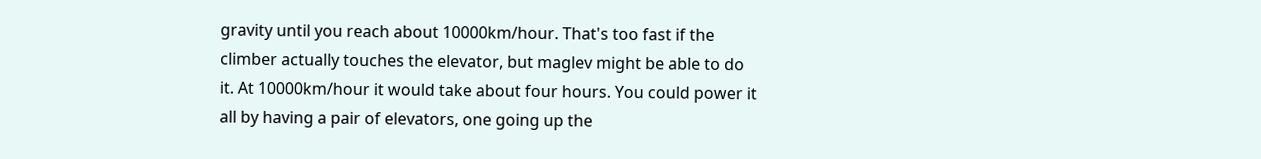gravity until you reach about 10000km/hour. That's too fast if the climber actually touches the elevator, but maglev might be able to do it. At 10000km/hour it would take about four hours. You could power it all by having a pair of elevators, one going up the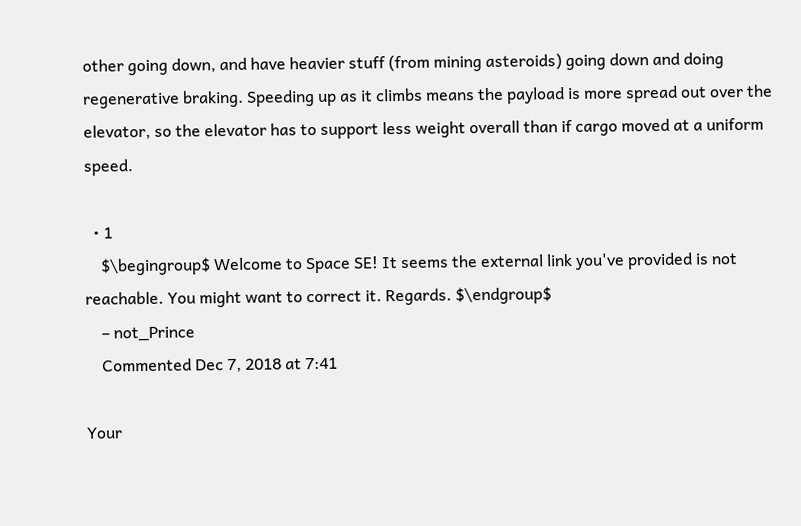other going down, and have heavier stuff (from mining asteroids) going down and doing regenerative braking. Speeding up as it climbs means the payload is more spread out over the elevator, so the elevator has to support less weight overall than if cargo moved at a uniform speed.

  • 1
    $\begingroup$ Welcome to Space SE! It seems the external link you've provided is not reachable. You might want to correct it. Regards. $\endgroup$
    – not_Prince
    Commented Dec 7, 2018 at 7:41

Your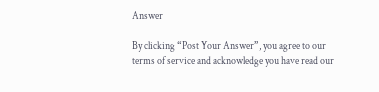Answer

By clicking “Post Your Answer”, you agree to our terms of service and acknowledge you have read our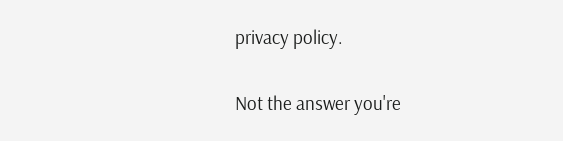privacy policy.

Not the answer you're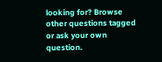looking for? Browse other questions tagged or ask your own question.